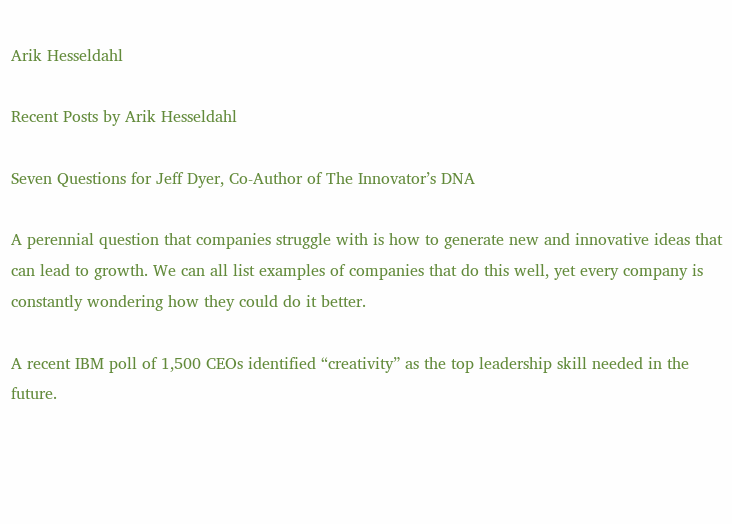Arik Hesseldahl

Recent Posts by Arik Hesseldahl

Seven Questions for Jeff Dyer, Co-Author of The Innovator’s DNA

A perennial question that companies struggle with is how to generate new and innovative ideas that can lead to growth. We can all list examples of companies that do this well, yet every company is constantly wondering how they could do it better.

A recent IBM poll of 1,500 CEOs identified “creativity” as the top leadership skill needed in the future.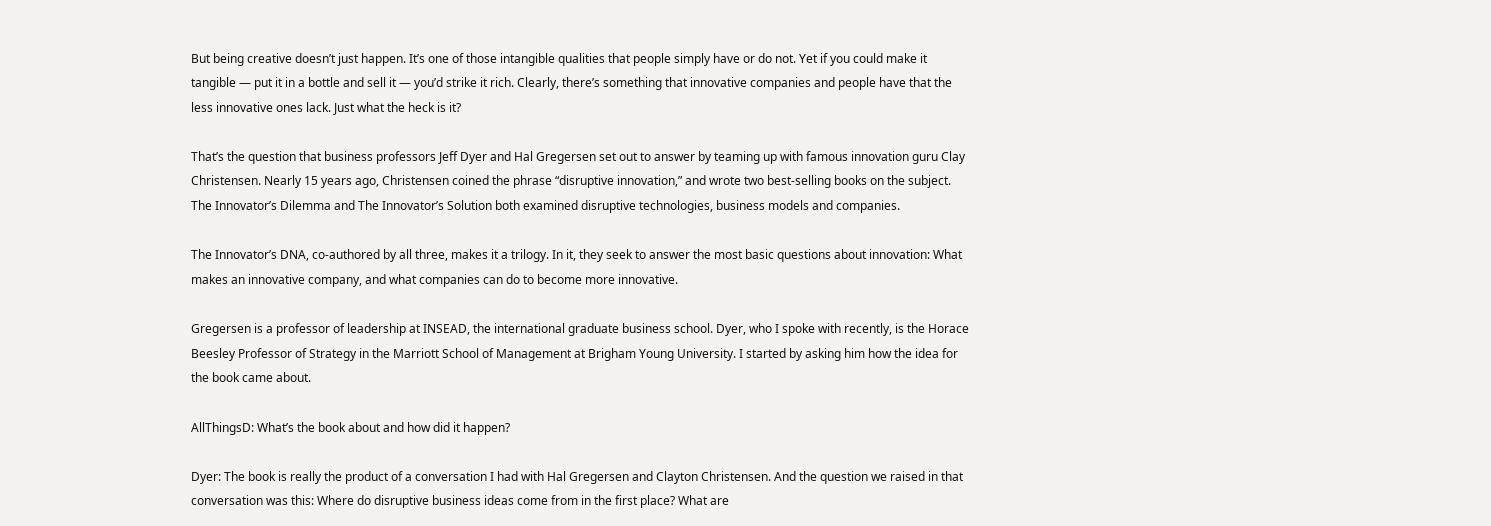But being creative doesn’t just happen. It’s one of those intangible qualities that people simply have or do not. Yet if you could make it tangible — put it in a bottle and sell it — you’d strike it rich. Clearly, there’s something that innovative companies and people have that the less innovative ones lack. Just what the heck is it?

That’s the question that business professors Jeff Dyer and Hal Gregersen set out to answer by teaming up with famous innovation guru Clay Christensen. Nearly 15 years ago, Christensen coined the phrase “disruptive innovation,” and wrote two best-selling books on the subject. The Innovator’s Dilemma and The Innovator’s Solution both examined disruptive technologies, business models and companies.

The Innovator’s DNA, co-authored by all three, makes it a trilogy. In it, they seek to answer the most basic questions about innovation: What makes an innovative company, and what companies can do to become more innovative.

Gregersen is a professor of leadership at INSEAD, the international graduate business school. Dyer, who I spoke with recently, is the Horace Beesley Professor of Strategy in the Marriott School of Management at Brigham Young University. I started by asking him how the idea for the book came about.

AllThingsD: What’s the book about and how did it happen?

Dyer: The book is really the product of a conversation I had with Hal Gregersen and Clayton Christensen. And the question we raised in that conversation was this: Where do disruptive business ideas come from in the first place? What are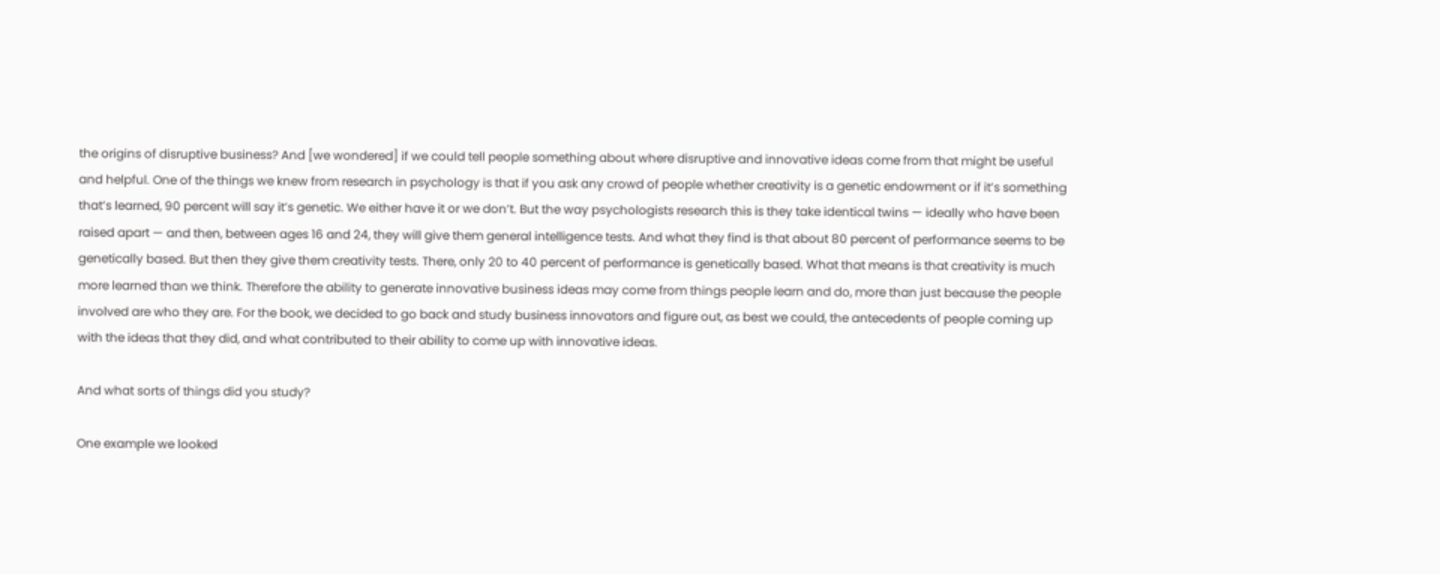the origins of disruptive business? And [we wondered] if we could tell people something about where disruptive and innovative ideas come from that might be useful and helpful. One of the things we knew from research in psychology is that if you ask any crowd of people whether creativity is a genetic endowment or if it’s something that’s learned, 90 percent will say it’s genetic. We either have it or we don’t. But the way psychologists research this is they take identical twins — ideally who have been raised apart — and then, between ages 16 and 24, they will give them general intelligence tests. And what they find is that about 80 percent of performance seems to be genetically based. But then they give them creativity tests. There, only 20 to 40 percent of performance is genetically based. What that means is that creativity is much more learned than we think. Therefore the ability to generate innovative business ideas may come from things people learn and do, more than just because the people involved are who they are. For the book, we decided to go back and study business innovators and figure out, as best we could, the antecedents of people coming up with the ideas that they did, and what contributed to their ability to come up with innovative ideas.

And what sorts of things did you study?

One example we looked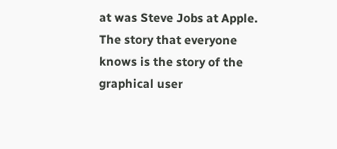at was Steve Jobs at Apple. The story that everyone knows is the story of the graphical user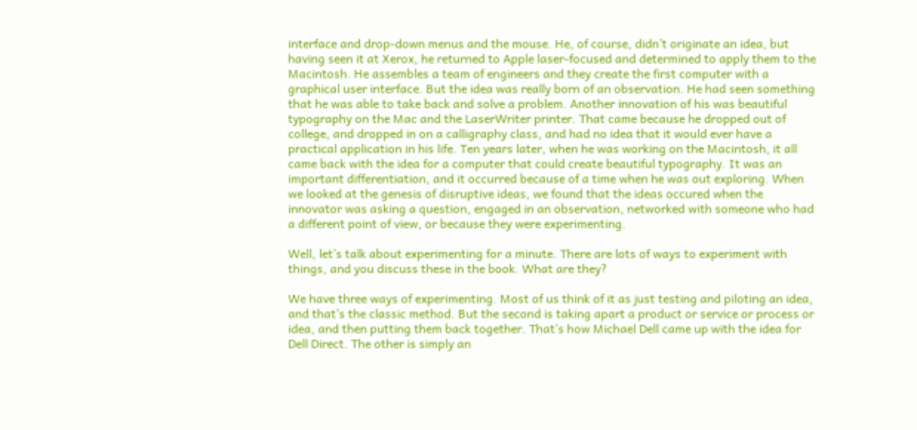interface and drop-down menus and the mouse. He, of course, didn’t originate an idea, but having seen it at Xerox, he returned to Apple laser-focused and determined to apply them to the Macintosh. He assembles a team of engineers and they create the first computer with a graphical user interface. But the idea was really born of an observation. He had seen something that he was able to take back and solve a problem. Another innovation of his was beautiful typography on the Mac and the LaserWriter printer. That came because he dropped out of college, and dropped in on a calligraphy class, and had no idea that it would ever have a practical application in his life. Ten years later, when he was working on the Macintosh, it all came back with the idea for a computer that could create beautiful typography. It was an important differentiation, and it occurred because of a time when he was out exploring. When we looked at the genesis of disruptive ideas, we found that the ideas occured when the innovator was asking a question, engaged in an observation, networked with someone who had a different point of view, or because they were experimenting.

Well, let’s talk about experimenting for a minute. There are lots of ways to experiment with things, and you discuss these in the book. What are they?

We have three ways of experimenting. Most of us think of it as just testing and piloting an idea, and that’s the classic method. But the second is taking apart a product or service or process or idea, and then putting them back together. That’s how Michael Dell came up with the idea for Dell Direct. The other is simply an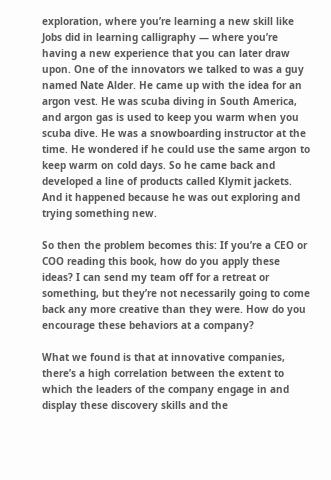exploration, where you’re learning a new skill like Jobs did in learning calligraphy — where you’re having a new experience that you can later draw upon. One of the innovators we talked to was a guy named Nate Alder. He came up with the idea for an argon vest. He was scuba diving in South America, and argon gas is used to keep you warm when you scuba dive. He was a snowboarding instructor at the time. He wondered if he could use the same argon to keep warm on cold days. So he came back and developed a line of products called Klymit jackets. And it happened because he was out exploring and trying something new.

So then the problem becomes this: If you’re a CEO or COO reading this book, how do you apply these ideas? I can send my team off for a retreat or something, but they’re not necessarily going to come back any more creative than they were. How do you encourage these behaviors at a company?

What we found is that at innovative companies, there’s a high correlation between the extent to which the leaders of the company engage in and display these discovery skills and the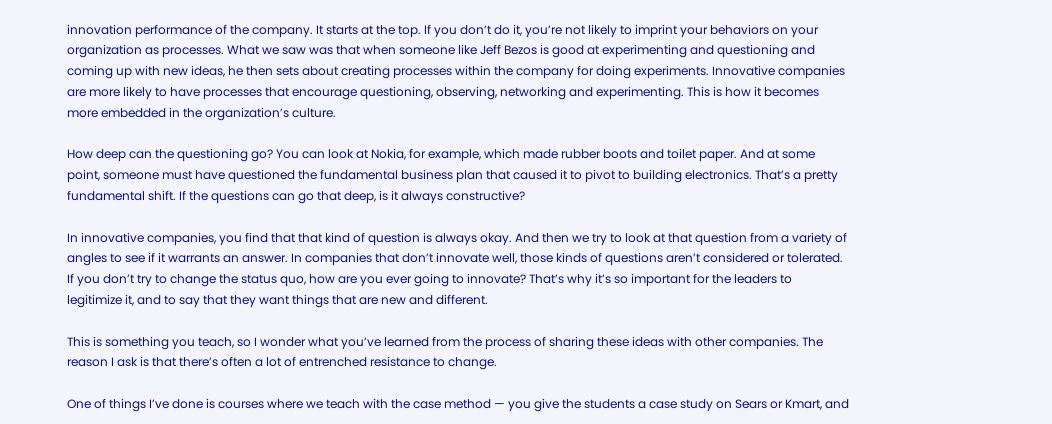innovation performance of the company. It starts at the top. If you don’t do it, you’re not likely to imprint your behaviors on your organization as processes. What we saw was that when someone like Jeff Bezos is good at experimenting and questioning and coming up with new ideas, he then sets about creating processes within the company for doing experiments. Innovative companies are more likely to have processes that encourage questioning, observing, networking and experimenting. This is how it becomes more embedded in the organization’s culture.

How deep can the questioning go? You can look at Nokia, for example, which made rubber boots and toilet paper. And at some point, someone must have questioned the fundamental business plan that caused it to pivot to building electronics. That’s a pretty fundamental shift. If the questions can go that deep, is it always constructive?

In innovative companies, you find that that kind of question is always okay. And then we try to look at that question from a variety of angles to see if it warrants an answer. In companies that don’t innovate well, those kinds of questions aren’t considered or tolerated. If you don’t try to change the status quo, how are you ever going to innovate? That’s why it’s so important for the leaders to legitimize it, and to say that they want things that are new and different.

This is something you teach, so I wonder what you’ve learned from the process of sharing these ideas with other companies. The reason I ask is that there’s often a lot of entrenched resistance to change.

One of things I’ve done is courses where we teach with the case method — you give the students a case study on Sears or Kmart, and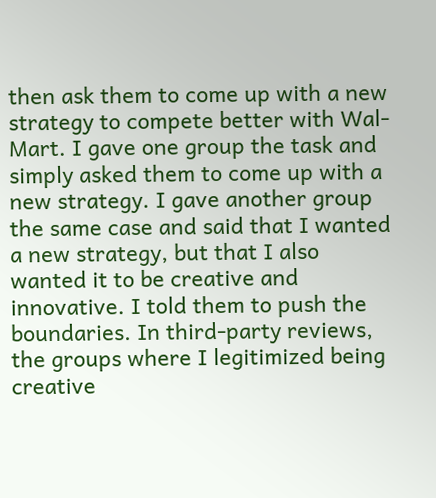then ask them to come up with a new strategy to compete better with Wal-Mart. I gave one group the task and simply asked them to come up with a new strategy. I gave another group the same case and said that I wanted a new strategy, but that I also wanted it to be creative and innovative. I told them to push the boundaries. In third-party reviews, the groups where I legitimized being creative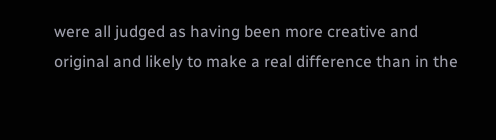were all judged as having been more creative and original and likely to make a real difference than in the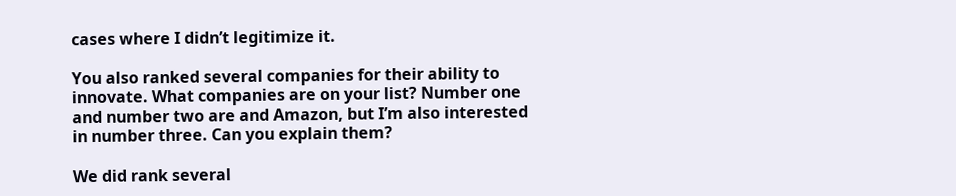cases where I didn’t legitimize it.

You also ranked several companies for their ability to innovate. What companies are on your list? Number one and number two are and Amazon, but I’m also interested in number three. Can you explain them?

We did rank several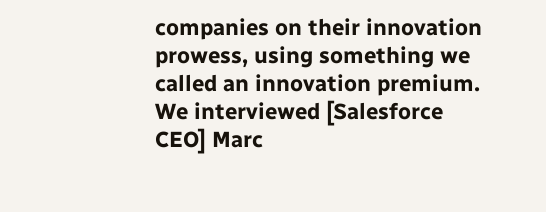companies on their innovation prowess, using something we called an innovation premium. We interviewed [Salesforce CEO] Marc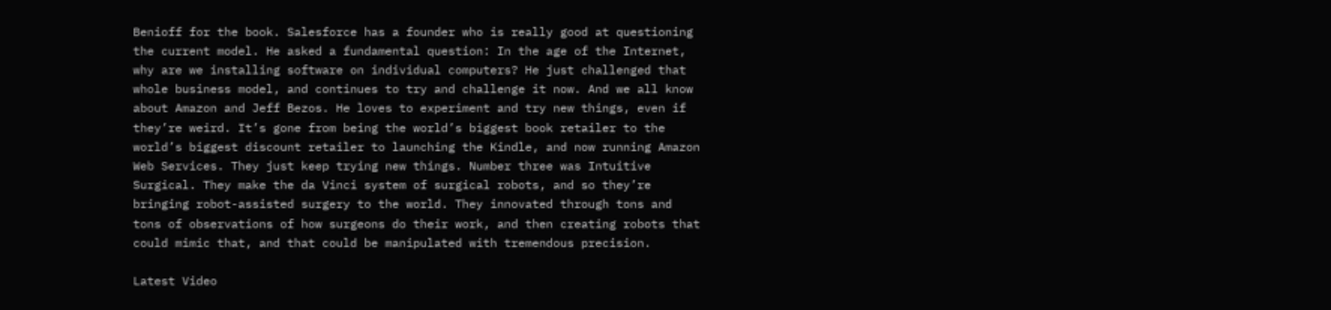Benioff for the book. Salesforce has a founder who is really good at questioning the current model. He asked a fundamental question: In the age of the Internet, why are we installing software on individual computers? He just challenged that whole business model, and continues to try and challenge it now. And we all know about Amazon and Jeff Bezos. He loves to experiment and try new things, even if they’re weird. It’s gone from being the world’s biggest book retailer to the world’s biggest discount retailer to launching the Kindle, and now running Amazon Web Services. They just keep trying new things. Number three was Intuitive Surgical. They make the da Vinci system of surgical robots, and so they’re bringing robot-assisted surgery to the world. They innovated through tons and tons of observations of how surgeons do their work, and then creating robots that could mimic that, and that could be manipulated with tremendous precision.

Latest Video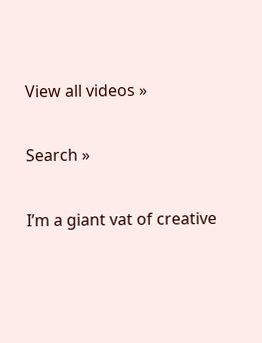View all videos »

Search »

I’m a giant vat of creative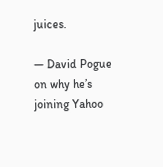juices.

— David Pogue on why he’s joining Yahoo